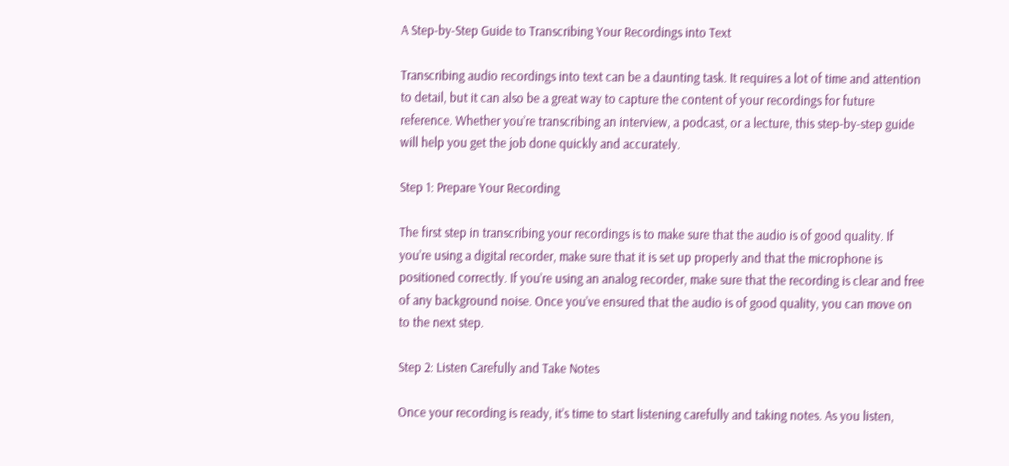A Step-by-Step Guide to Transcribing Your Recordings into Text

Transcribing audio recordings into text can be a daunting task. It requires a lot of time and attention to detail, but it can also be a great way to capture the content of your recordings for future reference. Whether you’re transcribing an interview, a podcast, or a lecture, this step-by-step guide will help you get the job done quickly and accurately.

Step 1: Prepare Your Recording

The first step in transcribing your recordings is to make sure that the audio is of good quality. If you’re using a digital recorder, make sure that it is set up properly and that the microphone is positioned correctly. If you’re using an analog recorder, make sure that the recording is clear and free of any background noise. Once you’ve ensured that the audio is of good quality, you can move on to the next step.

Step 2: Listen Carefully and Take Notes

Once your recording is ready, it’s time to start listening carefully and taking notes. As you listen,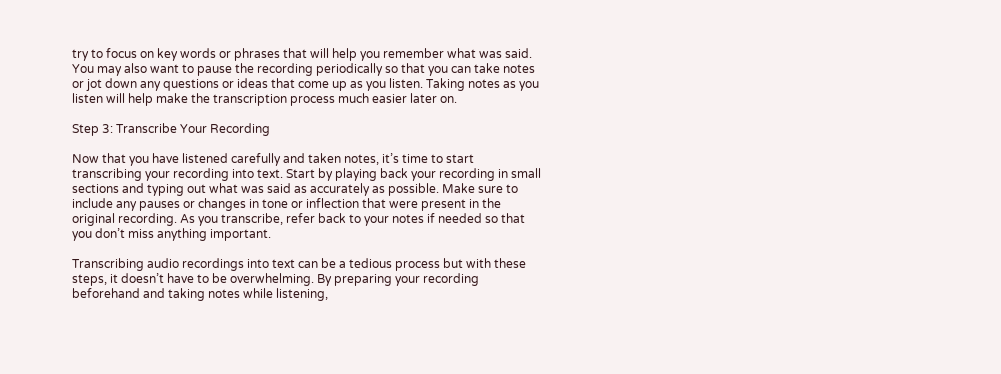try to focus on key words or phrases that will help you remember what was said. You may also want to pause the recording periodically so that you can take notes or jot down any questions or ideas that come up as you listen. Taking notes as you listen will help make the transcription process much easier later on.

Step 3: Transcribe Your Recording

Now that you have listened carefully and taken notes, it’s time to start transcribing your recording into text. Start by playing back your recording in small sections and typing out what was said as accurately as possible. Make sure to include any pauses or changes in tone or inflection that were present in the original recording. As you transcribe, refer back to your notes if needed so that you don’t miss anything important.

Transcribing audio recordings into text can be a tedious process but with these steps, it doesn’t have to be overwhelming. By preparing your recording beforehand and taking notes while listening,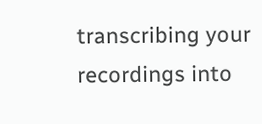transcribing your recordings into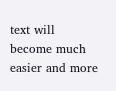text will become much easier and more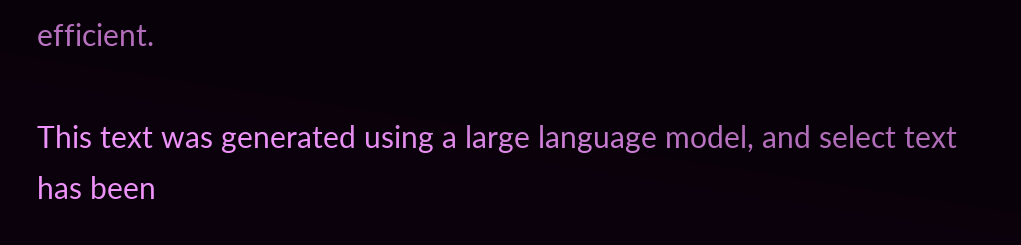efficient.

This text was generated using a large language model, and select text has been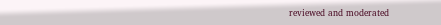reviewed and moderated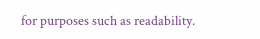for purposes such as readability.